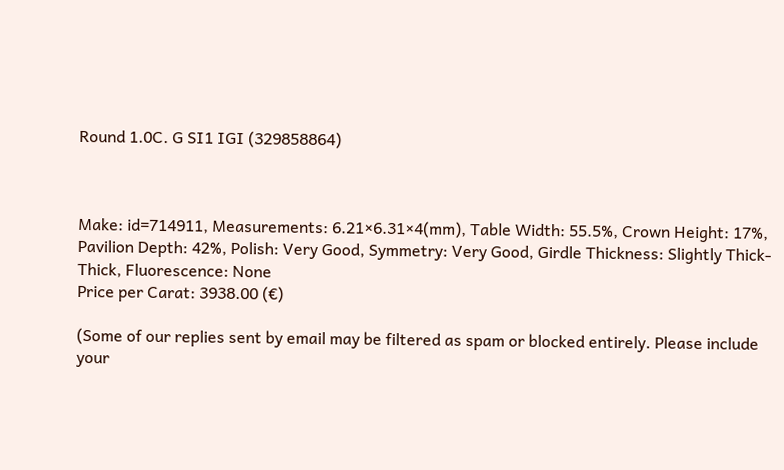Round 1.0C. G SI1 IGI (329858864)



Make: id=714911, Measurements: 6.21×6.31×4(mm), Table Width: 55.5%, Crown Height: 17%, Pavilion Depth: 42%, Polish: Very Good, Symmetry: Very Good, Girdle Thickness: Slightly Thick-Thick, Fluorescence: None
Price per Carat: 3938.00 (€)

(Some of our replies sent by email may be filtered as spam or blocked entirely. Please include your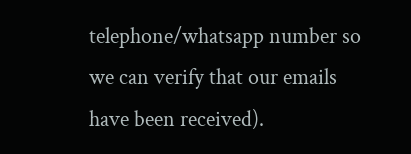telephone/whatsapp number so we can verify that our emails have been received).